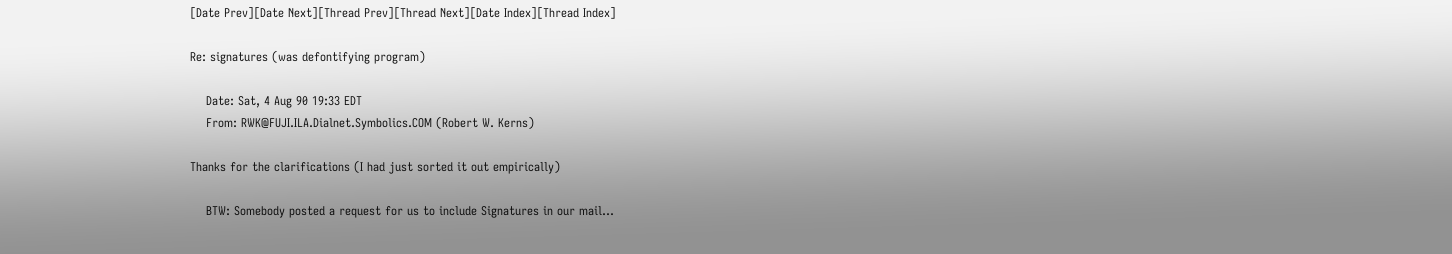[Date Prev][Date Next][Thread Prev][Thread Next][Date Index][Thread Index]

Re: signatures (was defontifying program)

    Date: Sat, 4 Aug 90 19:33 EDT
    From: RWK@FUJI.ILA.Dialnet.Symbolics.COM (Robert W. Kerns)

Thanks for the clarifications (I had just sorted it out empirically)

    BTW: Somebody posted a request for us to include Signatures in our mail...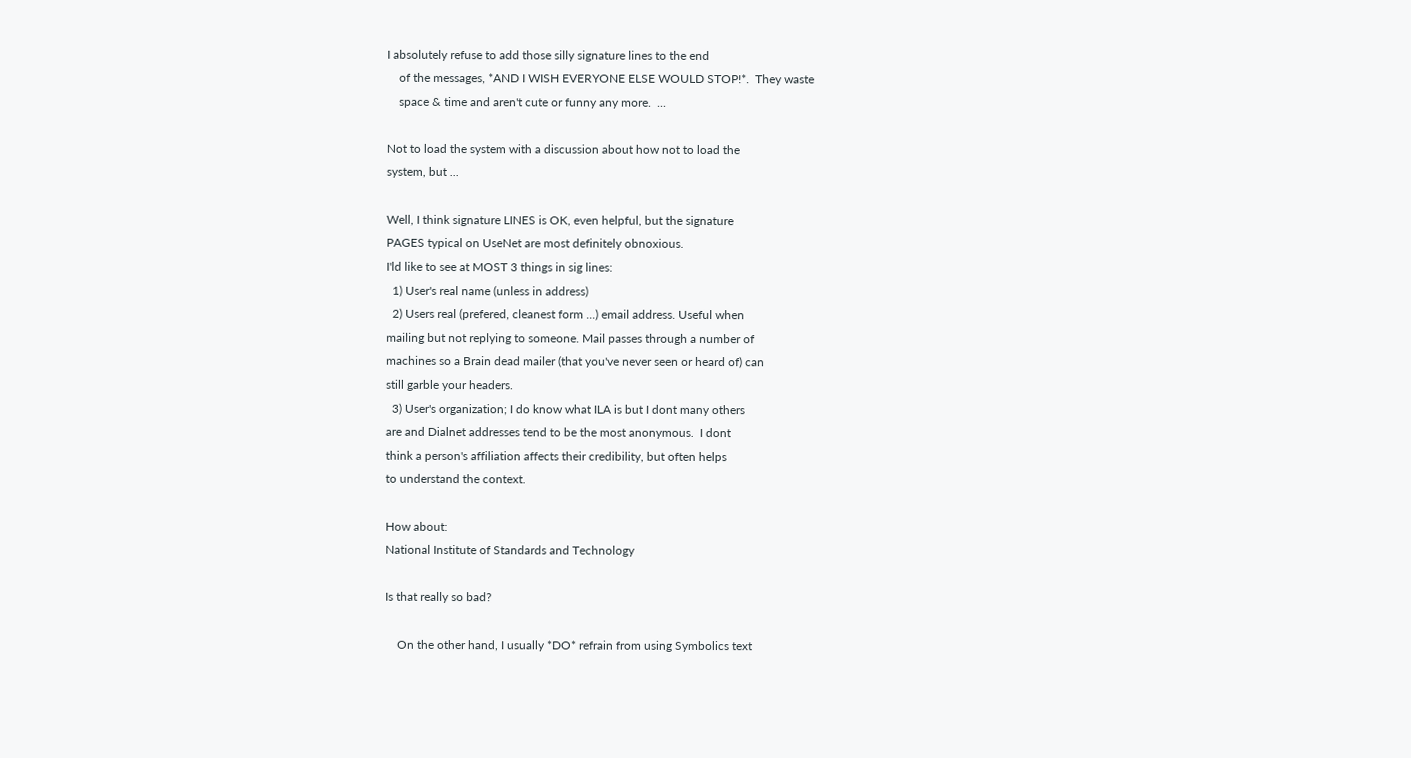I absolutely refuse to add those silly signature lines to the end
    of the messages, *AND I WISH EVERYONE ELSE WOULD STOP!*.  They waste
    space & time and aren't cute or funny any more.  ...

Not to load the system with a discussion about how not to load the
system, but ...

Well, I think signature LINES is OK, even helpful, but the signature
PAGES typical on UseNet are most definitely obnoxious.
I'ld like to see at MOST 3 things in sig lines:
  1) User's real name (unless in address)
  2) Users real (prefered, cleanest form ...) email address. Useful when
mailing but not replying to someone. Mail passes through a number of
machines so a Brain dead mailer (that you've never seen or heard of) can
still garble your headers.
  3) User's organization; I do know what ILA is but I dont many others
are and Dialnet addresses tend to be the most anonymous.  I dont
think a person's affiliation affects their credibility, but often helps
to understand the context.

How about:
National Institute of Standards and Technology

Is that really so bad?

    On the other hand, I usually *DO* refrain from using Symbolics text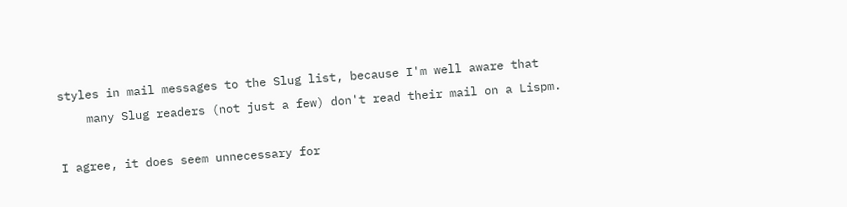styles in mail messages to the Slug list, because I'm well aware that
    many Slug readers (not just a few) don't read their mail on a Lispm.

I agree, it does seem unnecessary for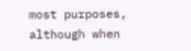most purposes, although when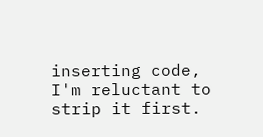inserting code, I'm reluctant to strip it first.